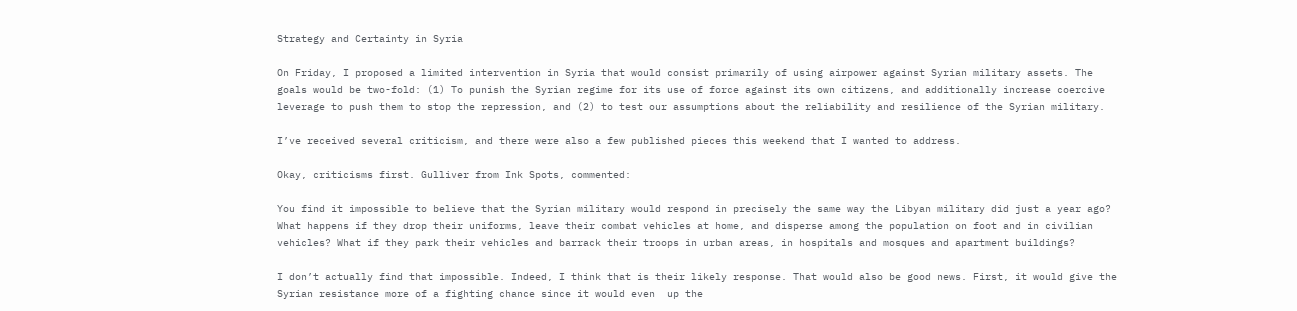Strategy and Certainty in Syria

On Friday, I proposed a limited intervention in Syria that would consist primarily of using airpower against Syrian military assets. The goals would be two-fold: (1) To punish the Syrian regime for its use of force against its own citizens, and additionally increase coercive leverage to push them to stop the repression, and (2) to test our assumptions about the reliability and resilience of the Syrian military.

I’ve received several criticism, and there were also a few published pieces this weekend that I wanted to address.

Okay, criticisms first. Gulliver from Ink Spots, commented:

You find it impossible to believe that the Syrian military would respond in precisely the same way the Libyan military did just a year ago? What happens if they drop their uniforms, leave their combat vehicles at home, and disperse among the population on foot and in civilian vehicles? What if they park their vehicles and barrack their troops in urban areas, in hospitals and mosques and apartment buildings?

I don’t actually find that impossible. Indeed, I think that is their likely response. That would also be good news. First, it would give the Syrian resistance more of a fighting chance since it would even  up the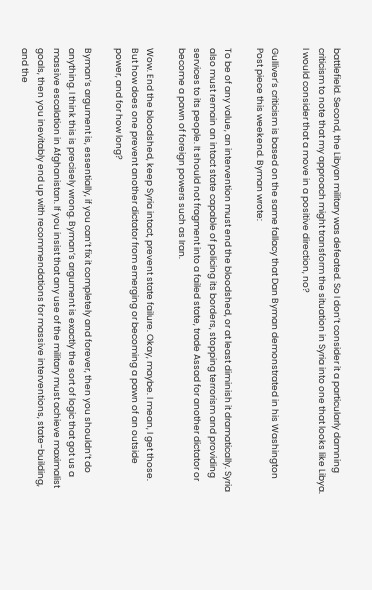battlefield. Second, the Libyan military was defeated. So I don’t consider it a particularly damning criticism to note that my approach might transform the situation in Syria into one that looks like Libya. I would consider that a move in a positive direction, no?

Gulliver’s criticism is based on the same fallacy that Dan Byman demonstrated in his Washington Post piece this weekend. Byman wrote:

To be of any value, an intervention must end the bloodshed, or at least diminish it dramatically. Syria also must remain an intact state capable of policing its borders, stopping terrorism and providing services to its people. It should not fragment into a failed state, trade Assad for another dictator or become a pawn of foreign powers such as Iran.

Wow. End the bloodshed, keep Syria intact, prevent state failure. Okay, maybe. I mean, I get those. But how does one prevent another dictator from emerging or becoming a pawn of an outside power, and for how long?

Byman’s argument is, essentially, if you can’t fix it completely and forever, then you shouldn’t do anything. I think this is precisely wrong. Byman’s argument is exactly the sort of logic that got us a massive escalation in Afghanistan. If you insist that any use of the military must achieve maximalist goals, then you inevitably end up with recommendations for massive interventions, state-building, and the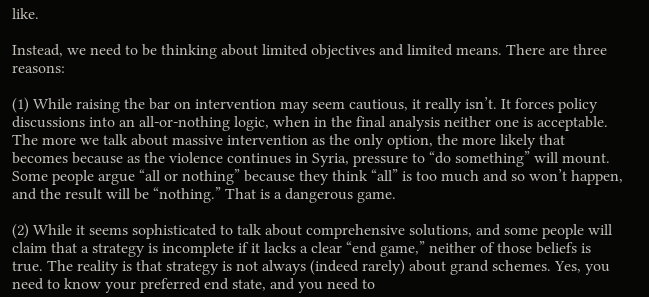like.

Instead, we need to be thinking about limited objectives and limited means. There are three reasons:

(1) While raising the bar on intervention may seem cautious, it really isn’t. It forces policy discussions into an all-or-nothing logic, when in the final analysis neither one is acceptable. The more we talk about massive intervention as the only option, the more likely that becomes because as the violence continues in Syria, pressure to “do something” will mount. Some people argue “all or nothing” because they think “all” is too much and so won’t happen, and the result will be “nothing.” That is a dangerous game.

(2) While it seems sophisticated to talk about comprehensive solutions, and some people will claim that a strategy is incomplete if it lacks a clear “end game,” neither of those beliefs is true. The reality is that strategy is not always (indeed rarely) about grand schemes. Yes, you need to know your preferred end state, and you need to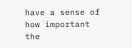have a sense of how important the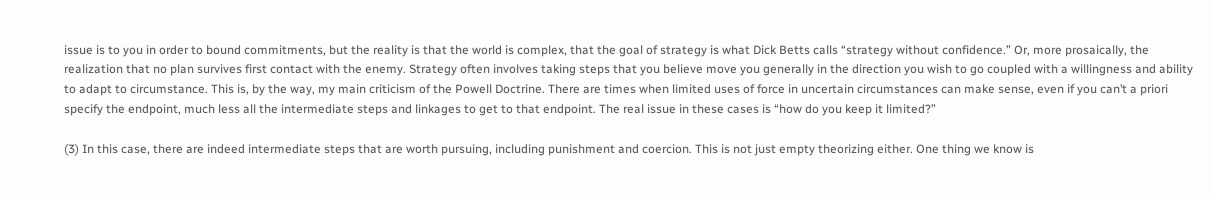issue is to you in order to bound commitments, but the reality is that the world is complex, that the goal of strategy is what Dick Betts calls “strategy without confidence.” Or, more prosaically, the realization that no plan survives first contact with the enemy. Strategy often involves taking steps that you believe move you generally in the direction you wish to go coupled with a willingness and ability to adapt to circumstance. This is, by the way, my main criticism of the Powell Doctrine. There are times when limited uses of force in uncertain circumstances can make sense, even if you can’t a priori specify the endpoint, much less all the intermediate steps and linkages to get to that endpoint. The real issue in these cases is “how do you keep it limited?”

(3) In this case, there are indeed intermediate steps that are worth pursuing, including punishment and coercion. This is not just empty theorizing either. One thing we know is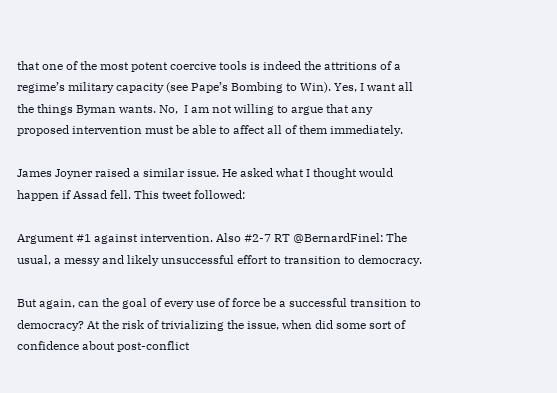that one of the most potent coercive tools is indeed the attritions of a regime’s military capacity (see Pape’s Bombing to Win). Yes, I want all the things Byman wants. No,  I am not willing to argue that any proposed intervention must be able to affect all of them immediately.

James Joyner raised a similar issue. He asked what I thought would happen if Assad fell. This tweet followed:

Argument #1 against intervention. Also #2-7 RT @BernardFinel: The usual, a messy and likely unsuccessful effort to transition to democracy.

But again, can the goal of every use of force be a successful transition to democracy? At the risk of trivializing the issue, when did some sort of confidence about post-conflict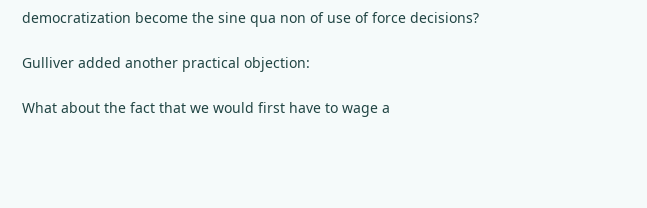democratization become the sine qua non of use of force decisions?

Gulliver added another practical objection:

What about the fact that we would first have to wage a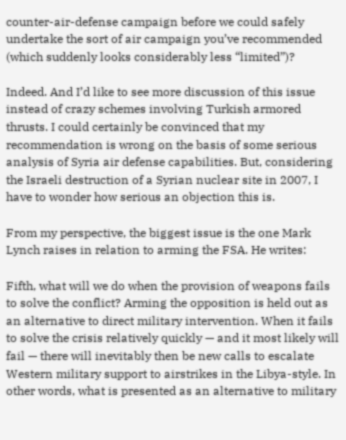counter-air-defense campaign before we could safely undertake the sort of air campaign you’ve recommended (which suddenly looks considerably less “limited”)?

Indeed. And I’d like to see more discussion of this issue instead of crazy schemes involving Turkish armored thrusts. I could certainly be convinced that my recommendation is wrong on the basis of some serious analysis of Syria air defense capabilities. But, considering the Israeli destruction of a Syrian nuclear site in 2007, I have to wonder how serious an objection this is.

From my perspective, the biggest issue is the one Mark Lynch raises in relation to arming the FSA. He writes:

Fifth, what will we do when the provision of weapons fails to solve the conflict? Arming the opposition is held out as an alternative to direct military intervention. When it fails to solve the crisis relatively quickly — and it most likely will fail — there will inevitably then be new calls to escalate Western military support to airstrikes in the Libya-style. In other words, what is presented as an alternative to military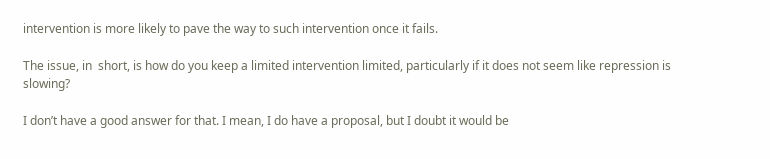intervention is more likely to pave the way to such intervention once it fails.

The issue, in  short, is how do you keep a limited intervention limited, particularly if it does not seem like repression is slowing?

I don’t have a good answer for that. I mean, I do have a proposal, but I doubt it would be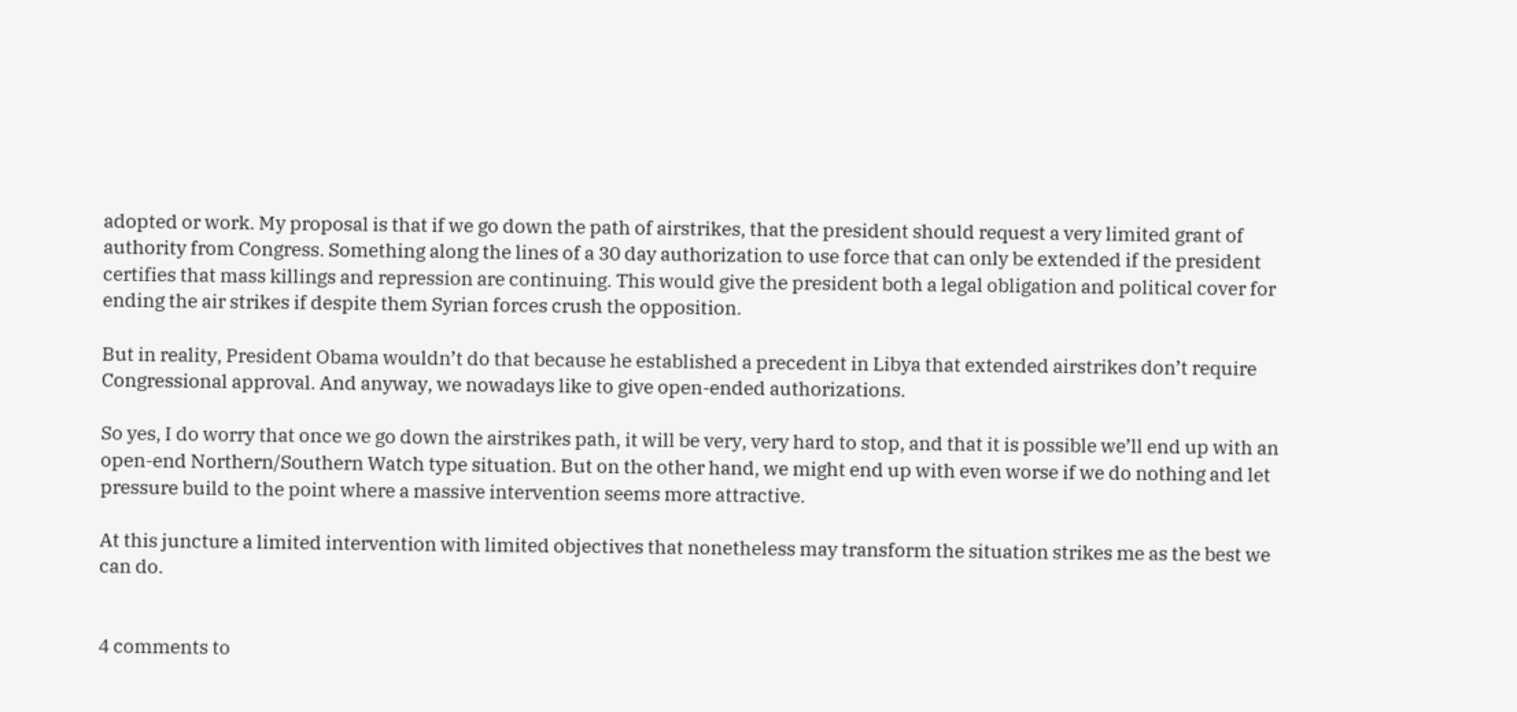adopted or work. My proposal is that if we go down the path of airstrikes, that the president should request a very limited grant of authority from Congress. Something along the lines of a 30 day authorization to use force that can only be extended if the president certifies that mass killings and repression are continuing. This would give the president both a legal obligation and political cover for ending the air strikes if despite them Syrian forces crush the opposition.

But in reality, President Obama wouldn’t do that because he established a precedent in Libya that extended airstrikes don’t require Congressional approval. And anyway, we nowadays like to give open-ended authorizations.

So yes, I do worry that once we go down the airstrikes path, it will be very, very hard to stop, and that it is possible we’ll end up with an open-end Northern/Southern Watch type situation. But on the other hand, we might end up with even worse if we do nothing and let pressure build to the point where a massive intervention seems more attractive.

At this juncture a limited intervention with limited objectives that nonetheless may transform the situation strikes me as the best we can do.


4 comments to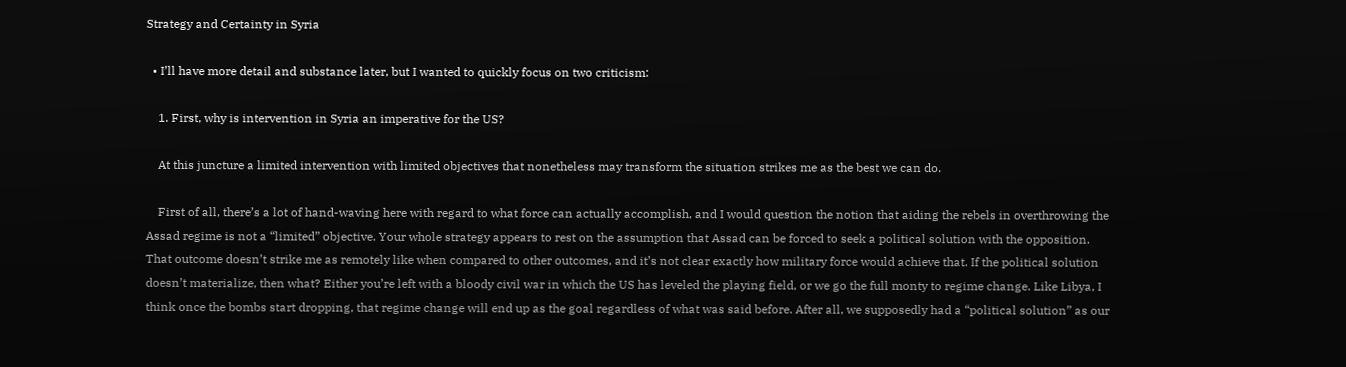Strategy and Certainty in Syria

  • I’ll have more detail and substance later, but I wanted to quickly focus on two criticism:

    1. First, why is intervention in Syria an imperative for the US?

    At this juncture a limited intervention with limited objectives that nonetheless may transform the situation strikes me as the best we can do.

    First of all, there’s a lot of hand-waving here with regard to what force can actually accomplish, and I would question the notion that aiding the rebels in overthrowing the Assad regime is not a “limited” objective. Your whole strategy appears to rest on the assumption that Assad can be forced to seek a political solution with the opposition. That outcome doesn’t strike me as remotely like when compared to other outcomes, and it’s not clear exactly how military force would achieve that. If the political solution doesn’t materialize, then what? Either you’re left with a bloody civil war in which the US has leveled the playing field, or we go the full monty to regime change. Like Libya, I think once the bombs start dropping, that regime change will end up as the goal regardless of what was said before. After all, we supposedly had a “political solution” as our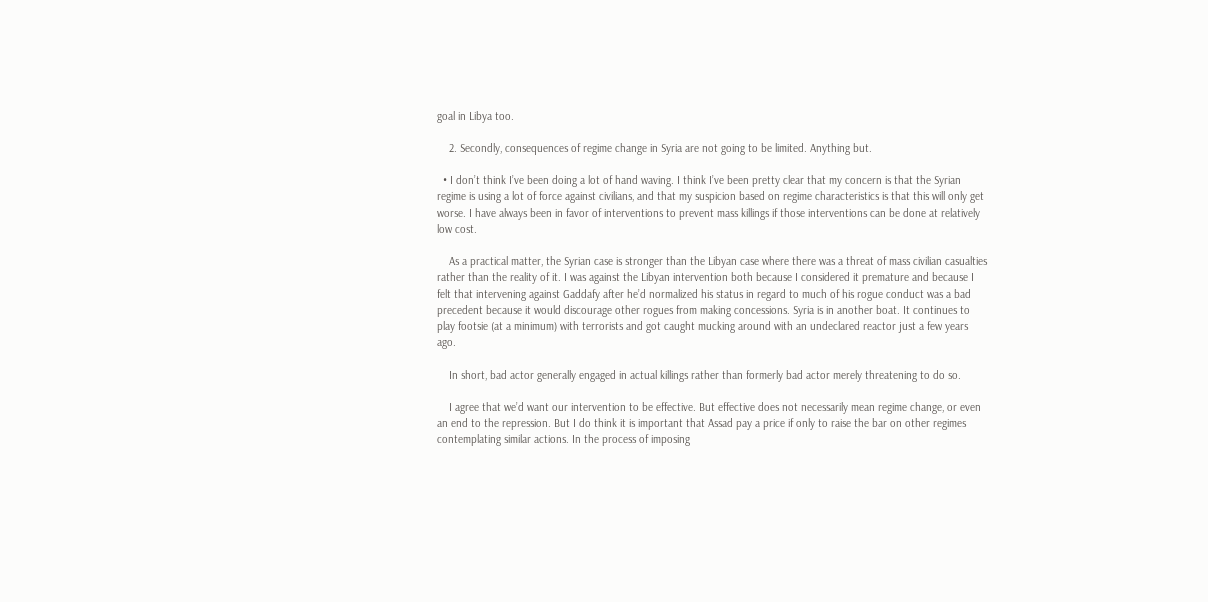goal in Libya too.

    2. Secondly, consequences of regime change in Syria are not going to be limited. Anything but.

  • I don’t think I’ve been doing a lot of hand waving. I think I’ve been pretty clear that my concern is that the Syrian regime is using a lot of force against civilians, and that my suspicion based on regime characteristics is that this will only get worse. I have always been in favor of interventions to prevent mass killings if those interventions can be done at relatively low cost.

    As a practical matter, the Syrian case is stronger than the Libyan case where there was a threat of mass civilian casualties rather than the reality of it. I was against the Libyan intervention both because I considered it premature and because I felt that intervening against Gaddafy after he’d normalized his status in regard to much of his rogue conduct was a bad precedent because it would discourage other rogues from making concessions. Syria is in another boat. It continues to play footsie (at a minimum) with terrorists and got caught mucking around with an undeclared reactor just a few years ago.

    In short, bad actor generally engaged in actual killings rather than formerly bad actor merely threatening to do so.

    I agree that we’d want our intervention to be effective. But effective does not necessarily mean regime change, or even an end to the repression. But I do think it is important that Assad pay a price if only to raise the bar on other regimes contemplating similar actions. In the process of imposing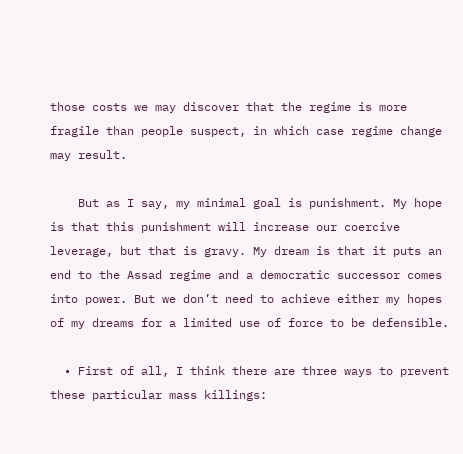those costs we may discover that the regime is more fragile than people suspect, in which case regime change may result.

    But as I say, my minimal goal is punishment. My hope is that this punishment will increase our coercive leverage, but that is gravy. My dream is that it puts an end to the Assad regime and a democratic successor comes into power. But we don’t need to achieve either my hopes of my dreams for a limited use of force to be defensible.

  • First of all, I think there are three ways to prevent these particular mass killings: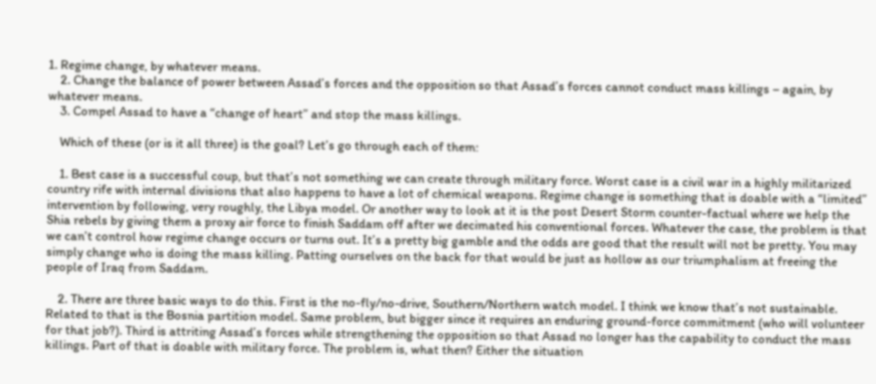1. Regime change, by whatever means.
    2. Change the balance of power between Assad’s forces and the opposition so that Assad’s forces cannot conduct mass killings – again, by whatever means.
    3. Compel Assad to have a “change of heart” and stop the mass killings.

    Which of these (or is it all three) is the goal? Let’s go through each of them:

    1. Best case is a successful coup, but that’s not something we can create through military force. Worst case is a civil war in a highly militarized country rife with internal divisions that also happens to have a lot of chemical weapons. Regime change is something that is doable with a “limited” intervention by following, very roughly, the Libya model. Or another way to look at it is the post Desert Storm counter-factual where we help the Shia rebels by giving them a proxy air force to finish Saddam off after we decimated his conventional forces. Whatever the case, the problem is that we can’t control how regime change occurs or turns out. It’s a pretty big gamble and the odds are good that the result will not be pretty. You may simply change who is doing the mass killing. Patting ourselves on the back for that would be just as hollow as our triumphalism at freeing the people of Iraq from Saddam.

    2. There are three basic ways to do this. First is the no-fly/no-drive, Southern/Northern watch model. I think we know that’s not sustainable. Related to that is the Bosnia partition model. Same problem, but bigger since it requires an enduring ground-force commitment (who will volunteer for that job?). Third is attriting Assad’s forces while strengthening the opposition so that Assad no longer has the capability to conduct the mass killings. Part of that is doable with military force. The problem is, what then? Either the situation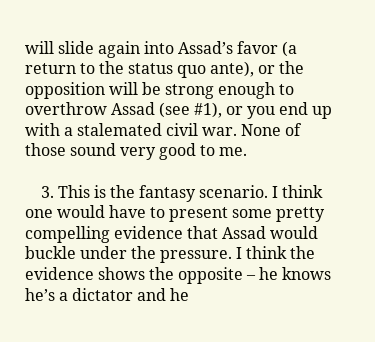will slide again into Assad’s favor (a return to the status quo ante), or the opposition will be strong enough to overthrow Assad (see #1), or you end up with a stalemated civil war. None of those sound very good to me.

    3. This is the fantasy scenario. I think one would have to present some pretty compelling evidence that Assad would buckle under the pressure. I think the evidence shows the opposite – he knows he’s a dictator and he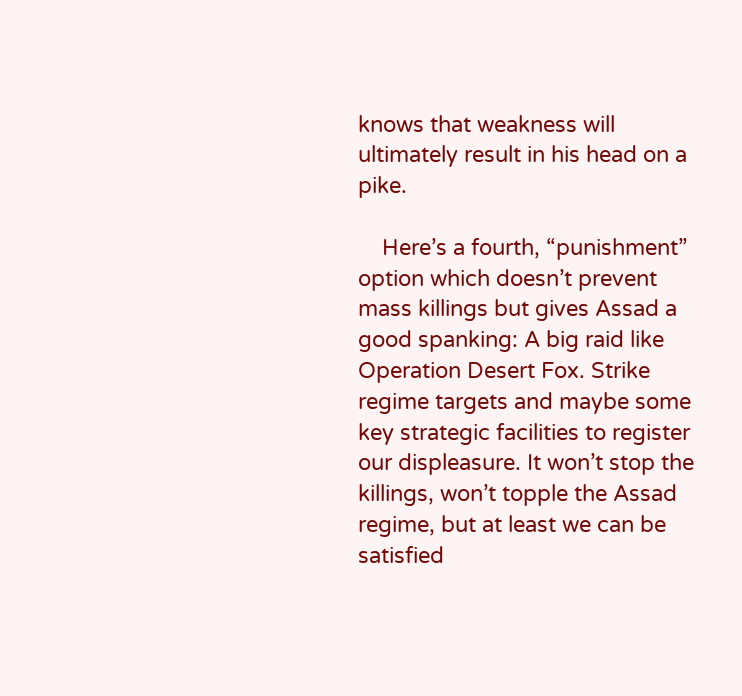knows that weakness will ultimately result in his head on a pike.

    Here’s a fourth, “punishment” option which doesn’t prevent mass killings but gives Assad a good spanking: A big raid like Operation Desert Fox. Strike regime targets and maybe some key strategic facilities to register our displeasure. It won’t stop the killings, won’t topple the Assad regime, but at least we can be satisfied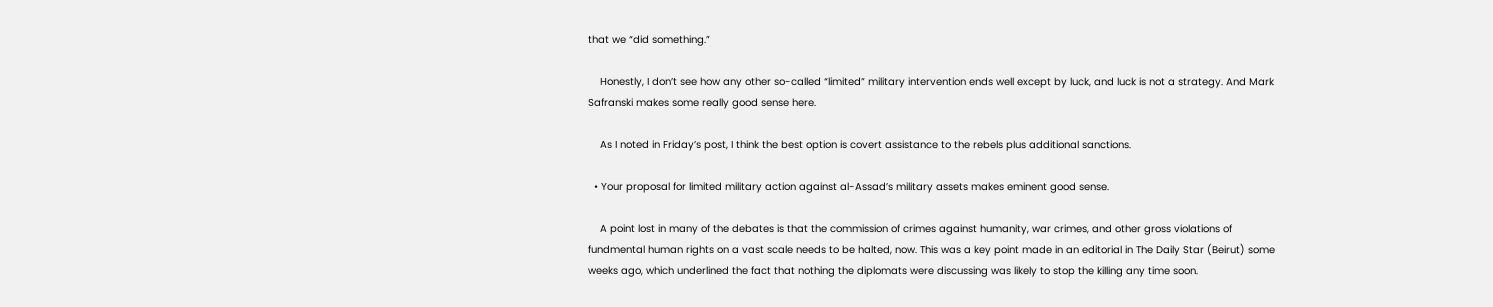that we “did something.”

    Honestly, I don’t see how any other so-called “limited” military intervention ends well except by luck, and luck is not a strategy. And Mark Safranski makes some really good sense here.

    As I noted in Friday’s post, I think the best option is covert assistance to the rebels plus additional sanctions.

  • Your proposal for limited military action against al-Assad’s military assets makes eminent good sense.

    A point lost in many of the debates is that the commission of crimes against humanity, war crimes, and other gross violations of fundmental human rights on a vast scale needs to be halted, now. This was a key point made in an editorial in The Daily Star (Beirut) some weeks ago, which underlined the fact that nothing the diplomats were discussing was likely to stop the killing any time soon.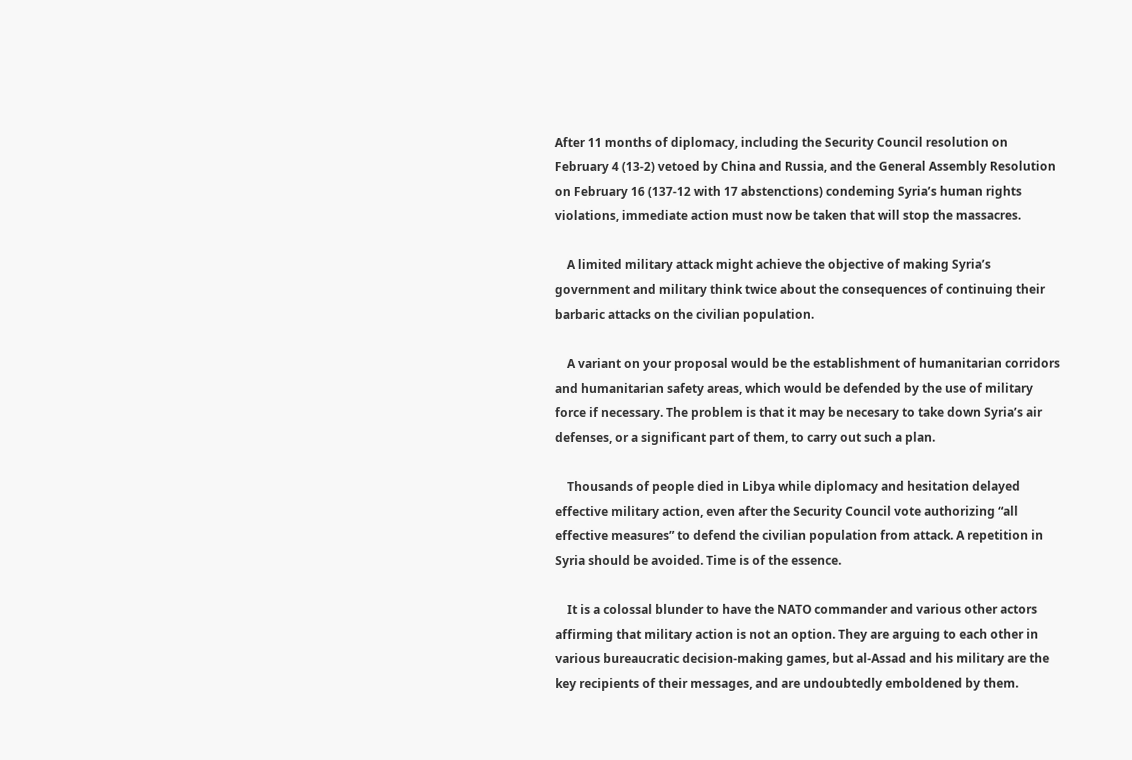After 11 months of diplomacy, including the Security Council resolution on February 4 (13-2) vetoed by China and Russia, and the General Assembly Resolution on February 16 (137-12 with 17 abstenctions) condeming Syria’s human rights violations, immediate action must now be taken that will stop the massacres.

    A limited military attack might achieve the objective of making Syria’s government and military think twice about the consequences of continuing their barbaric attacks on the civilian population.

    A variant on your proposal would be the establishment of humanitarian corridors and humanitarian safety areas, which would be defended by the use of military force if necessary. The problem is that it may be necesary to take down Syria’s air defenses, or a significant part of them, to carry out such a plan.

    Thousands of people died in Libya while diplomacy and hesitation delayed effective military action, even after the Security Council vote authorizing “all effective measures” to defend the civilian population from attack. A repetition in Syria should be avoided. Time is of the essence.

    It is a colossal blunder to have the NATO commander and various other actors affirming that military action is not an option. They are arguing to each other in various bureaucratic decision-making games, but al-Assad and his military are the key recipients of their messages, and are undoubtedly emboldened by them.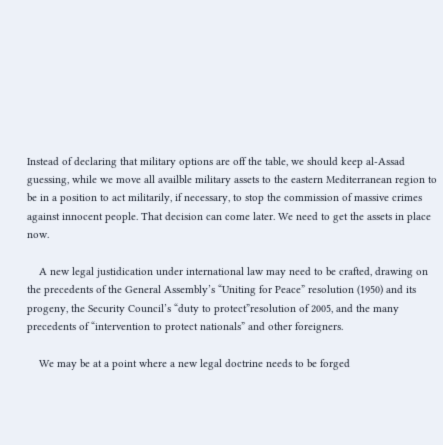Instead of declaring that military options are off the table, we should keep al-Assad guessing, while we move all availble military assets to the eastern Mediterranean region to be in a position to act militarily, if necessary, to stop the commission of massive crimes against innocent people. That decision can come later. We need to get the assets in place now.

    A new legal justidication under international law may need to be crafted, drawing on the precedents of the General Assembly’s “Uniting for Peace” resolution (1950) and its progeny, the Security Council’s “duty to protect”resolution of 2005, and the many precedents of “intervention to protect nationals” and other foreigners.

    We may be at a point where a new legal doctrine needs to be forged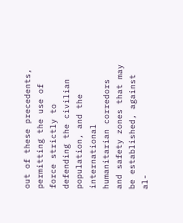out of these precedents, permitting the use of force strictly to defending the civilian population, and the international humanitarian corredors and safety zones that may be established, against al-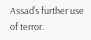Assad’s further use of terror.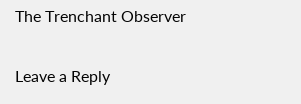The Trenchant Observer

Leave a Reply